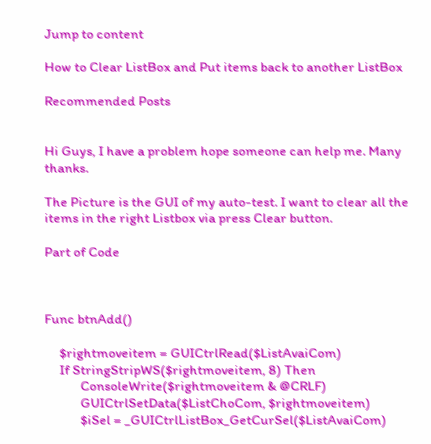Jump to content

How to Clear ListBox and Put items back to another ListBox

Recommended Posts


Hi Guys, I have a problem hope someone can help me. Many thanks.

The Picture is the GUI of my auto-test. I want to clear all the items in the right Listbox via press Clear button.

Part of Code



Func btnAdd()

     $rightmoveitem = GUICtrlRead($ListAvaiCom)
     If StringStripWS($rightmoveitem, 8) Then
            ConsoleWrite($rightmoveitem & @CRLF)
            GUICtrlSetData($ListChoCom, $rightmoveitem)
            $iSel = _GUICtrlListBox_GetCurSel($ListAvaiCom)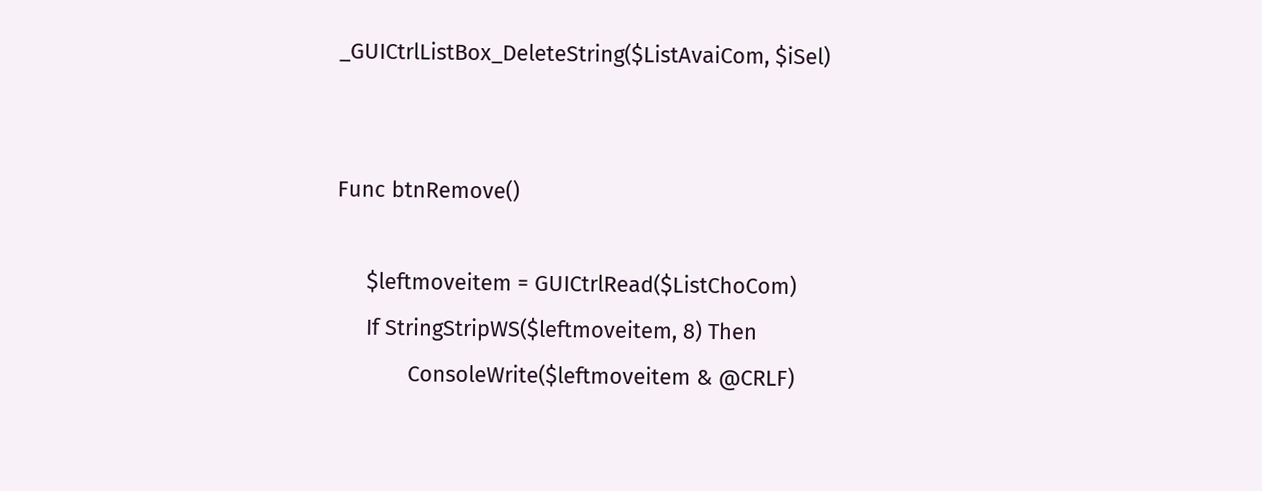_GUICtrlListBox_DeleteString($ListAvaiCom, $iSel)


Func btnRemove()

     $leftmoveitem = GUICtrlRead($ListChoCom)
     If StringStripWS($leftmoveitem, 8) Then
            ConsoleWrite($leftmoveitem & @CRLF)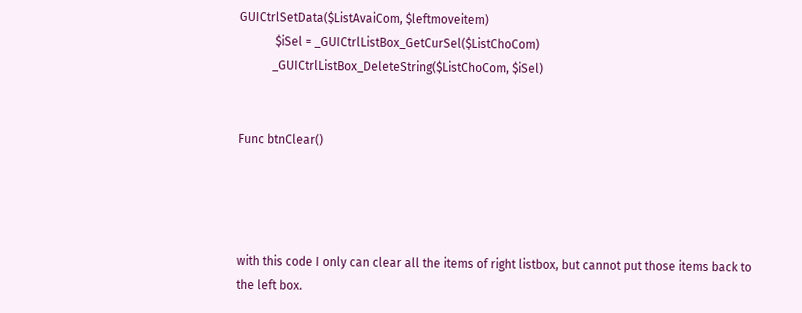GUICtrlSetData($ListAvaiCom, $leftmoveitem)
            $iSel = _GUICtrlListBox_GetCurSel($ListChoCom)
           _GUICtrlListBox_DeleteString($ListChoCom, $iSel)


Func btnClear()




with this code I only can clear all the items of right listbox, but cannot put those items back to the left box.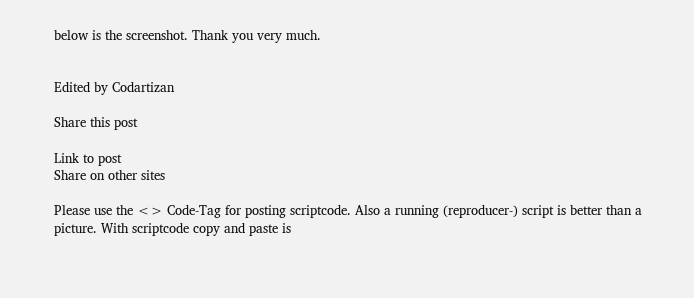below is the screenshot. Thank you very much.


Edited by Codartizan

Share this post

Link to post
Share on other sites

Please use the <> Code-Tag for posting scriptcode. Also a running (reproducer-) script is better than a picture. With scriptcode copy and paste is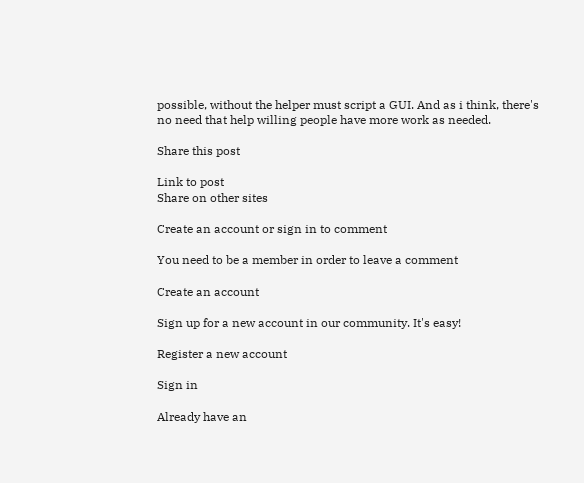possible, without the helper must script a GUI. And as i think, there's no need that help willing people have more work as needed.

Share this post

Link to post
Share on other sites

Create an account or sign in to comment

You need to be a member in order to leave a comment

Create an account

Sign up for a new account in our community. It's easy!

Register a new account

Sign in

Already have an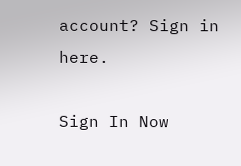account? Sign in here.

Sign In Now